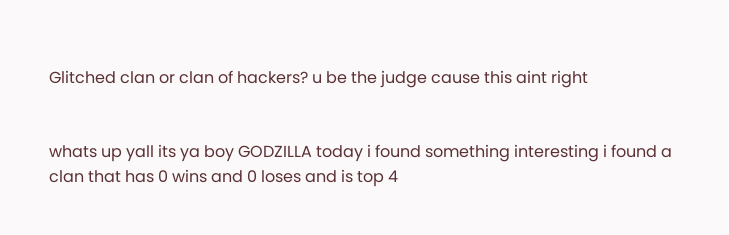Glitched clan or clan of hackers? u be the judge cause this aint right


whats up yall its ya boy GODZILLA today i found something interesting i found a clan that has 0 wins and 0 loses and is top 4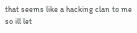that seems like a hacking clan to me so ill let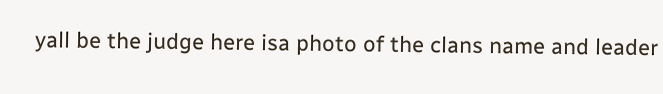yall be the judge here isa photo of the clans name and leader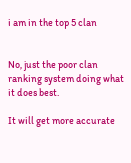i am in the top 5 clan


No, just the poor clan ranking system doing what it does best.

It will get more accurate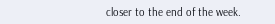closer to the end of the week.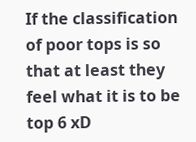If the classification of poor tops is so that at least they feel what it is to be top 6 xD